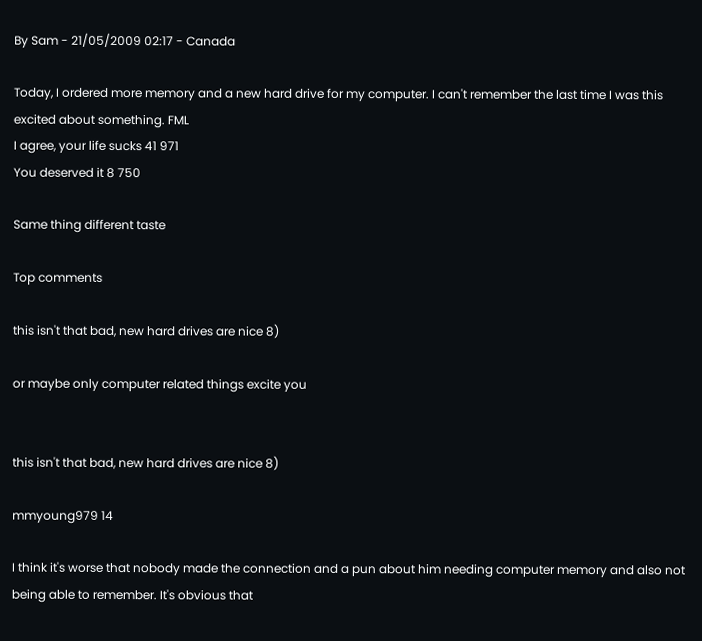By Sam - 21/05/2009 02:17 - Canada

Today, I ordered more memory and a new hard drive for my computer. I can't remember the last time I was this excited about something. FML
I agree, your life sucks 41 971
You deserved it 8 750

Same thing different taste

Top comments

this isn't that bad, new hard drives are nice 8)

or maybe only computer related things excite you


this isn't that bad, new hard drives are nice 8)

mmyoung979 14

I think it's worse that nobody made the connection and a pun about him needing computer memory and also not being able to remember. It's obvious that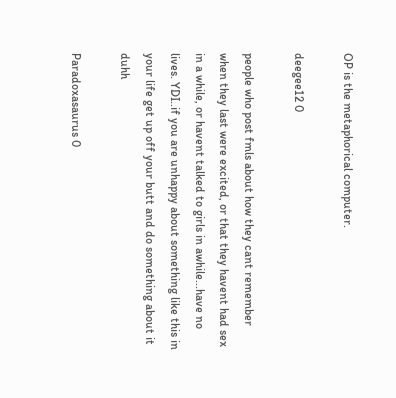OP is the metaphorical computer.

deegee12 0

people who post fmls about how they cant remember when they last were excited, or that they havent had sex in a while, or havent talked to girls in awhile...have no lives. YDI..if you are unhappy about something like this in your life get up off your butt and do something about it duhh

Paradoxasaurus 0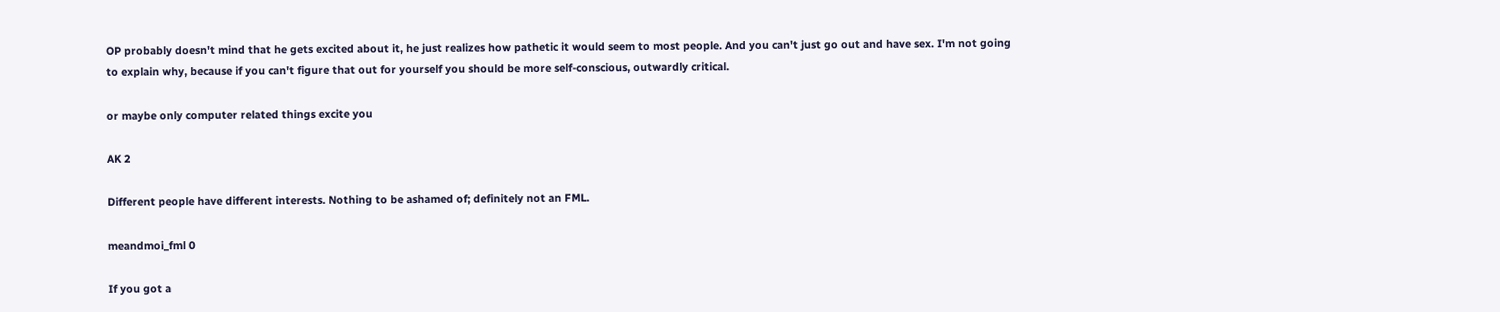OP probably doesn't mind that he gets excited about it, he just realizes how pathetic it would seem to most people. And you can't just go out and have sex. I'm not going to explain why, because if you can't figure that out for yourself you should be more self-conscious, outwardly critical.

or maybe only computer related things excite you

AK 2

Different people have different interests. Nothing to be ashamed of; definitely not an FML.

meandmoi_fml 0

If you got a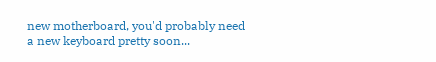new motherboard, you'd probably need a new keyboard pretty soon...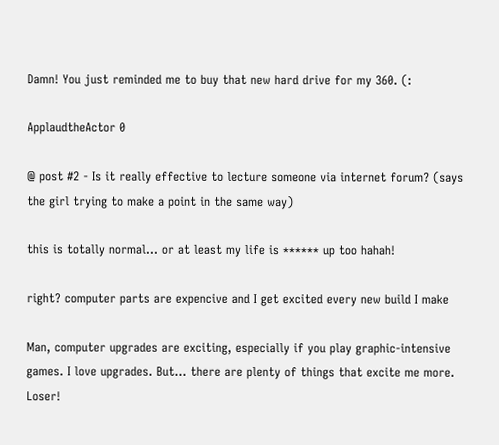Damn! You just reminded me to buy that new hard drive for my 360. (:

ApplaudtheActor 0

@ post #2 - Is it really effective to lecture someone via internet forum? (says the girl trying to make a point in the same way)

this is totally normal... or at least my life is ****** up too hahah!

right? computer parts are expencive and I get excited every new build I make

Man, computer upgrades are exciting, especially if you play graphic-intensive games. I love upgrades. But... there are plenty of things that excite me more. Loser!